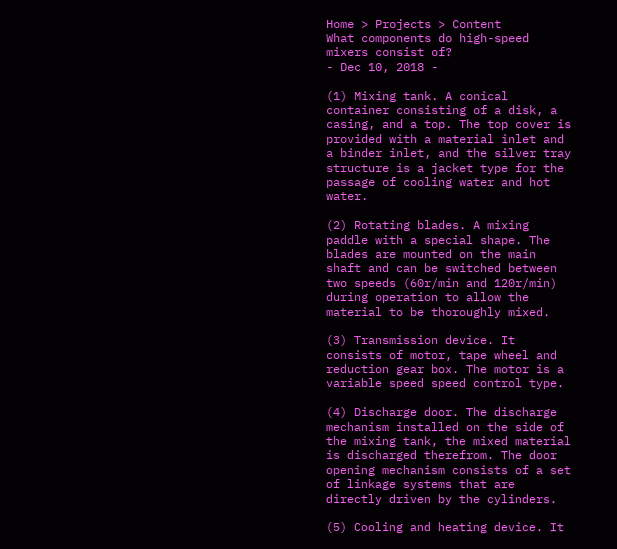Home > Projects > Content
What components do high-speed mixers consist of?
- Dec 10, 2018 -

(1) Mixing tank. A conical container consisting of a disk, a casing, and a top. The top cover is provided with a material inlet and a binder inlet, and the silver tray structure is a jacket type for the passage of cooling water and hot water.

(2) Rotating blades. A mixing paddle with a special shape. The blades are mounted on the main shaft and can be switched between two speeds (60r/min and 120r/min) during operation to allow the material to be thoroughly mixed.

(3) Transmission device. It consists of motor, tape wheel and reduction gear box. The motor is a variable speed speed control type.

(4) Discharge door. The discharge mechanism installed on the side of the mixing tank, the mixed material is discharged therefrom. The door opening mechanism consists of a set of linkage systems that are directly driven by the cylinders.

(5) Cooling and heating device. It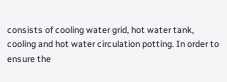consists of cooling water grid, hot water tank, cooling and hot water circulation potting. In order to ensure the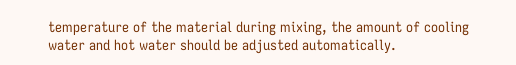temperature of the material during mixing, the amount of cooling water and hot water should be adjusted automatically.